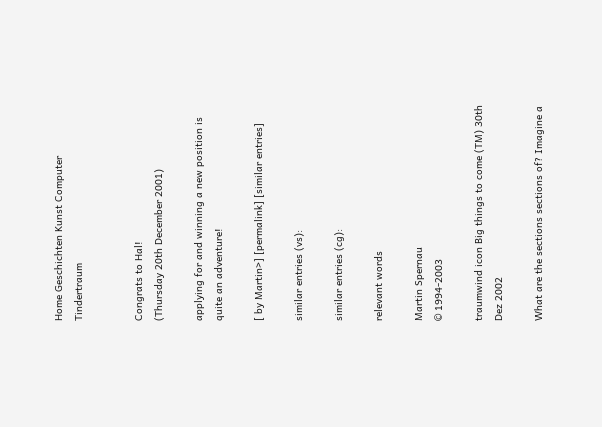Home Geschichten Kunst Computer Tindertraum


Congrats to Hal!
(Thursday 20th December 2001)

applying for and winning a new position is quite an adventure!

[ by Martin>] [permalink] [similar entries]

similar entries (vs):

similar entries (cg):

relevant words

Martin Spernau
© 1994-2003

traumwind icon Big things to come (TM) 30th Dez 2002

What are the sections sections of? Imagine a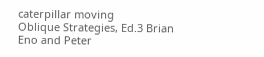caterpillar moving
Oblique Strategies, Ed.3 Brian Eno and Peter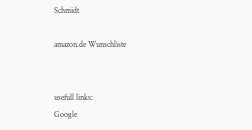Schmidt

amazon.de Wunschliste


usefull links:
Google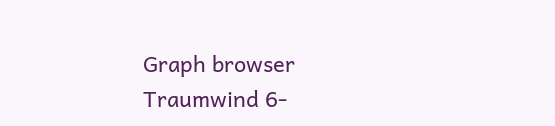Graph browser
Traumwind 6-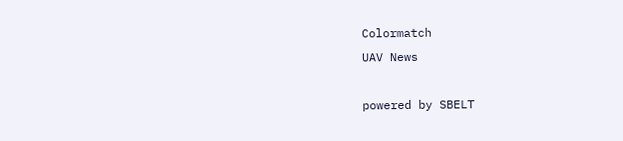Colormatch
UAV News

powered by SBELT